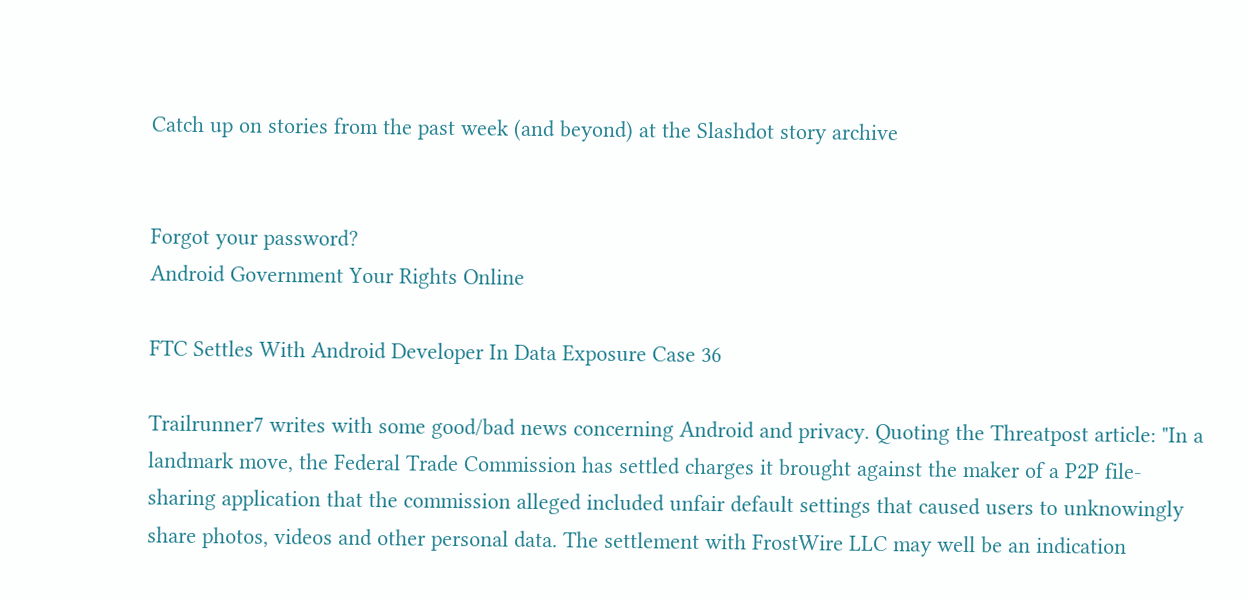Catch up on stories from the past week (and beyond) at the Slashdot story archive


Forgot your password?
Android Government Your Rights Online

FTC Settles With Android Developer In Data Exposure Case 36

Trailrunner7 writes with some good/bad news concerning Android and privacy. Quoting the Threatpost article: "In a landmark move, the Federal Trade Commission has settled charges it brought against the maker of a P2P file-sharing application that the commission alleged included unfair default settings that caused users to unknowingly share photos, videos and other personal data. The settlement with FrostWire LLC may well be an indication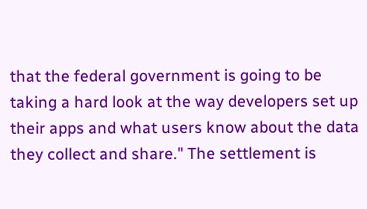that the federal government is going to be taking a hard look at the way developers set up their apps and what users know about the data they collect and share." The settlement is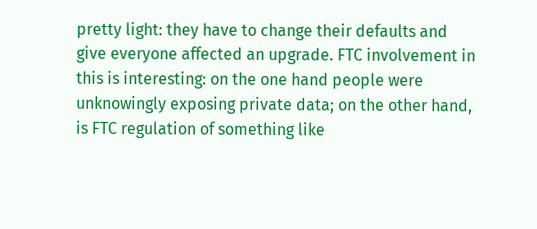pretty light: they have to change their defaults and give everyone affected an upgrade. FTC involvement in this is interesting: on the one hand people were unknowingly exposing private data; on the other hand, is FTC regulation of something like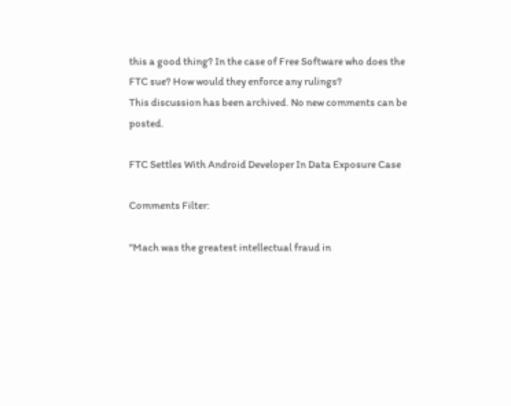this a good thing? In the case of Free Software who does the FTC sue? How would they enforce any rulings?
This discussion has been archived. No new comments can be posted.

FTC Settles With Android Developer In Data Exposure Case

Comments Filter:

"Mach was the greatest intellectual fraud in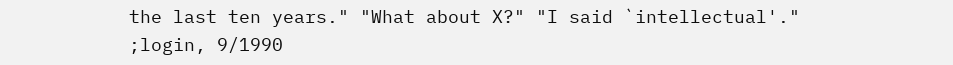the last ten years." "What about X?" "I said `intellectual'." ;login, 9/1990